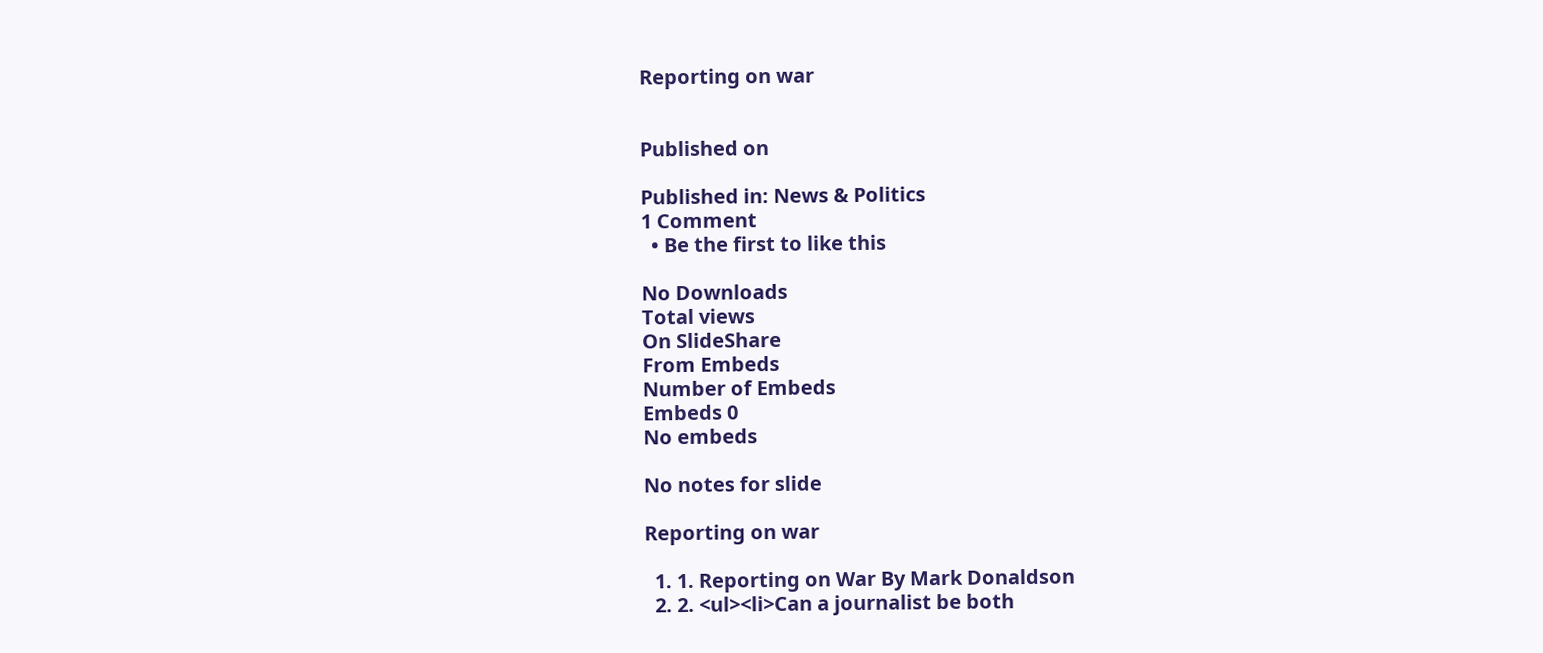Reporting on war


Published on

Published in: News & Politics
1 Comment
  • Be the first to like this

No Downloads
Total views
On SlideShare
From Embeds
Number of Embeds
Embeds 0
No embeds

No notes for slide

Reporting on war

  1. 1. Reporting on War By Mark Donaldson
  2. 2. <ul><li>Can a journalist be both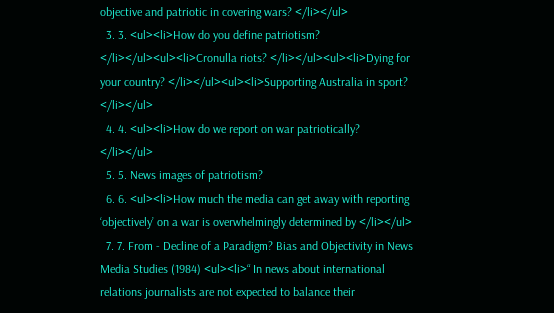objective and patriotic in covering wars? </li></ul>
  3. 3. <ul><li>How do you define patriotism? </li></ul><ul><li>Cronulla riots? </li></ul><ul><li>Dying for your country? </li></ul><ul><li>Supporting Australia in sport? </li></ul>
  4. 4. <ul><li>How do we report on war patriotically? </li></ul>
  5. 5. News images of patriotism?
  6. 6. <ul><li>How much the media can get away with reporting ‘objectively’ on a war is overwhelmingly determined by </li></ul>
  7. 7. From - Decline of a Paradigm? Bias and Objectivity in News Media Studies (1984) <ul><li>“ In news about international relations journalists are not expected to balance their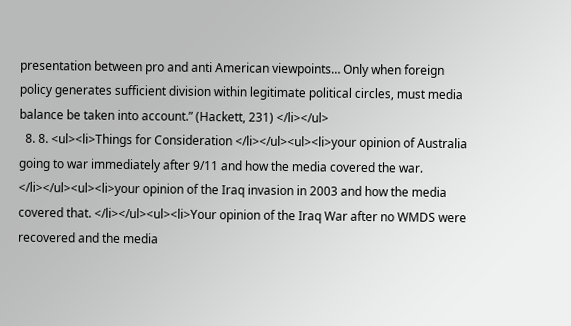presentation between pro and anti American viewpoints… Only when foreign policy generates sufficient division within legitimate political circles, must media balance be taken into account.” (Hackett, 231) </li></ul>
  8. 8. <ul><li>Things for Consideration </li></ul><ul><li>your opinion of Australia going to war immediately after 9/11 and how the media covered the war. </li></ul><ul><li>your opinion of the Iraq invasion in 2003 and how the media covered that. </li></ul><ul><li>Your opinion of the Iraq War after no WMDS were recovered and the media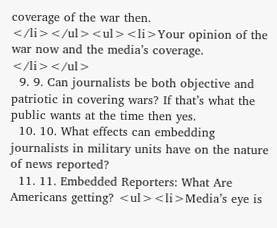coverage of the war then. </li></ul><ul><li>Your opinion of the war now and the media’s coverage. </li></ul>
  9. 9. Can journalists be both objective and patriotic in covering wars? If that’s what the public wants at the time then yes.
  10. 10. What effects can embedding journalists in military units have on the nature of news reported?
  11. 11. Embedded Reporters: What Are Americans getting? <ul><li>Media’s eye is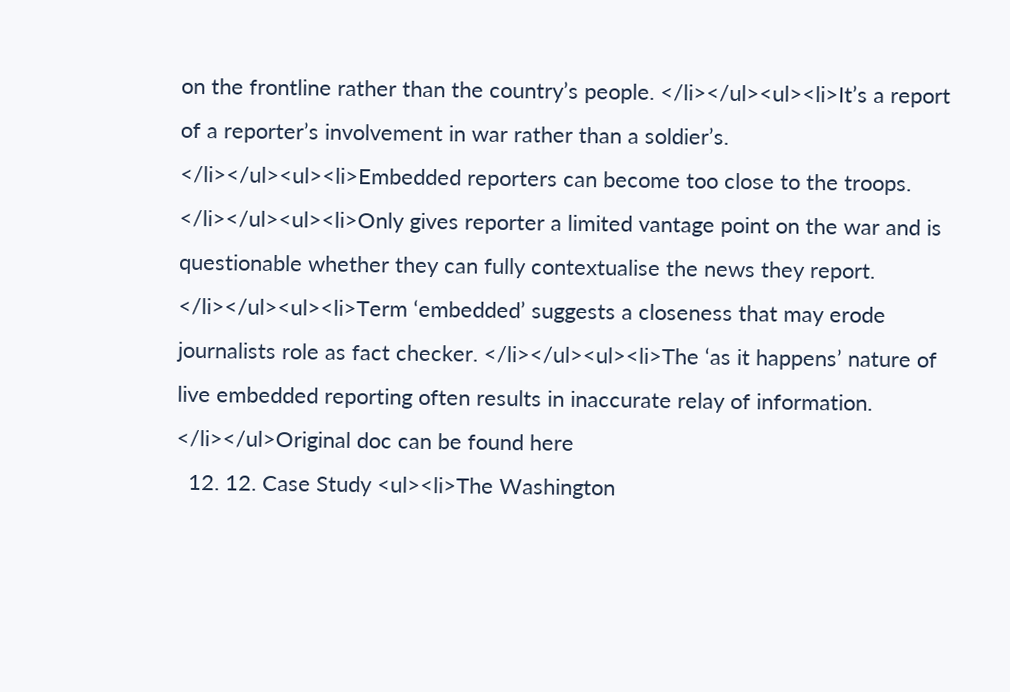on the frontline rather than the country’s people. </li></ul><ul><li>It’s a report of a reporter’s involvement in war rather than a soldier’s. </li></ul><ul><li>Embedded reporters can become too close to the troops. </li></ul><ul><li>Only gives reporter a limited vantage point on the war and is questionable whether they can fully contextualise the news they report. </li></ul><ul><li>Term ‘embedded’ suggests a closeness that may erode journalists role as fact checker. </li></ul><ul><li>The ‘as it happens’ nature of live embedded reporting often results in inaccurate relay of information. </li></ul>Original doc can be found here
  12. 12. Case Study <ul><li>The Washington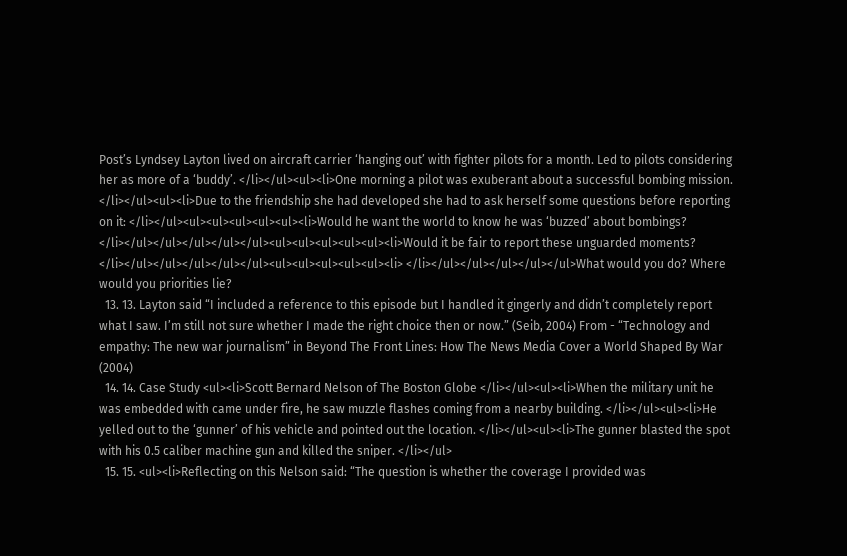Post’s Lyndsey Layton lived on aircraft carrier ‘hanging out’ with fighter pilots for a month. Led to pilots considering her as more of a ‘buddy’. </li></ul><ul><li>One morning a pilot was exuberant about a successful bombing mission. </li></ul><ul><li>Due to the friendship she had developed she had to ask herself some questions before reporting on it: </li></ul><ul><ul><ul><ul><ul><li>Would he want the world to know he was ‘buzzed’ about bombings? </li></ul></ul></ul></ul></ul><ul><ul><ul><ul><ul><li>Would it be fair to report these unguarded moments? </li></ul></ul></ul></ul></ul><ul><ul><ul><ul><ul><li> </li></ul></ul></ul></ul></ul>What would you do? Where would you priorities lie?
  13. 13. Layton said “I included a reference to this episode but I handled it gingerly and didn’t completely report what I saw. I’m still not sure whether I made the right choice then or now.” (Seib, 2004) From - “Technology and empathy: The new war journalism” in Beyond The Front Lines: How The News Media Cover a World Shaped By War (2004)
  14. 14. Case Study <ul><li>Scott Bernard Nelson of The Boston Globe </li></ul><ul><li>When the military unit he was embedded with came under fire, he saw muzzle flashes coming from a nearby building. </li></ul><ul><li>He yelled out to the ‘gunner’ of his vehicle and pointed out the location. </li></ul><ul><li>The gunner blasted the spot with his 0.5 caliber machine gun and killed the sniper. </li></ul>
  15. 15. <ul><li>Reflecting on this Nelson said: “The question is whether the coverage I provided was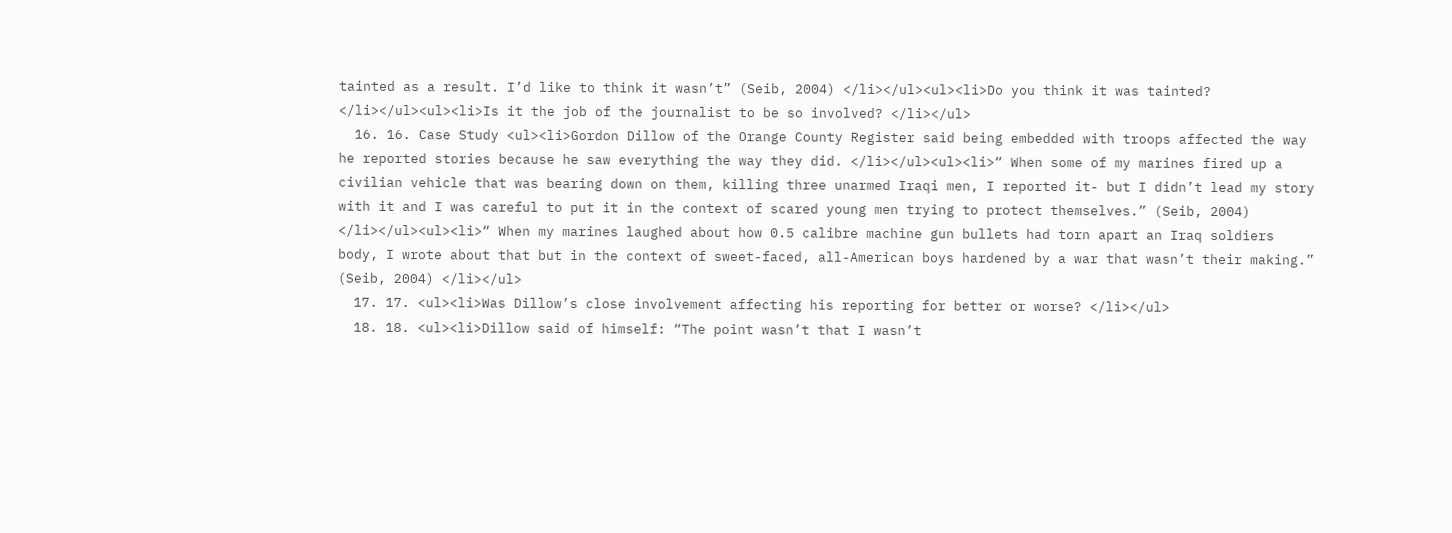tainted as a result. I’d like to think it wasn’t” (Seib, 2004) </li></ul><ul><li>Do you think it was tainted? </li></ul><ul><li>Is it the job of the journalist to be so involved? </li></ul>
  16. 16. Case Study <ul><li>Gordon Dillow of the Orange County Register said being embedded with troops affected the way he reported stories because he saw everything the way they did. </li></ul><ul><li>“ When some of my marines fired up a civilian vehicle that was bearing down on them, killing three unarmed Iraqi men, I reported it- but I didn’t lead my story with it and I was careful to put it in the context of scared young men trying to protect themselves.” (Seib, 2004) </li></ul><ul><li>“ When my marines laughed about how 0.5 calibre machine gun bullets had torn apart an Iraq soldiers body, I wrote about that but in the context of sweet-faced, all-American boys hardened by a war that wasn’t their making.” (Seib, 2004) </li></ul>
  17. 17. <ul><li>Was Dillow’s close involvement affecting his reporting for better or worse? </li></ul>
  18. 18. <ul><li>Dillow said of himself: “The point wasn’t that I wasn’t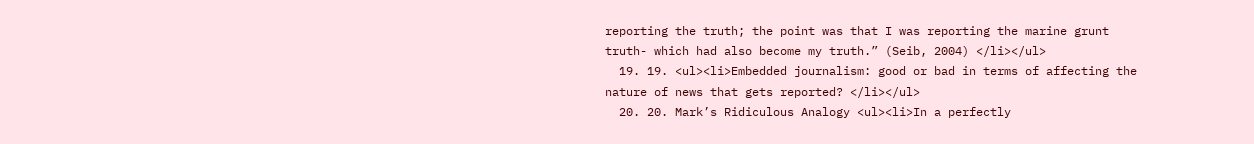reporting the truth; the point was that I was reporting the marine grunt truth- which had also become my truth.” (Seib, 2004) </li></ul>
  19. 19. <ul><li>Embedded journalism: good or bad in terms of affecting the nature of news that gets reported? </li></ul>
  20. 20. Mark’s Ridiculous Analogy <ul><li>In a perfectly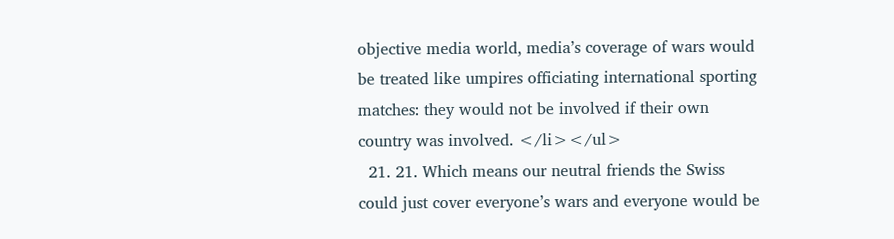objective media world, media’s coverage of wars would be treated like umpires officiating international sporting matches: they would not be involved if their own country was involved. </li></ul>
  21. 21. Which means our neutral friends the Swiss could just cover everyone’s wars and everyone would be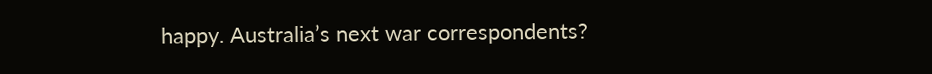happy. Australia’s next war correspondents?